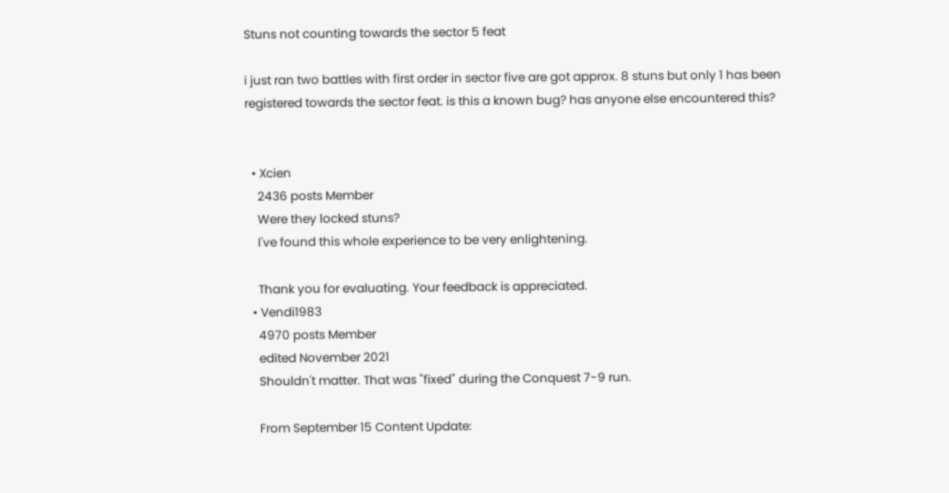Stuns not counting towards the sector 5 feat

i just ran two battles with first order in sector five are got approx. 8 stuns but only 1 has been registered towards the sector feat. is this a known bug? has anyone else encountered this?


  • Xcien
    2436 posts Member
    Were they locked stuns?
    I've found this whole experience to be very enlightening.

    Thank you for evaluating. Your feedback is appreciated.
  • Vendi1983
    4970 posts Member
    edited November 2021
    Shouldn't matter. That was "fixed" during the Conquest 7-9 run.

    From September 15 Content Update: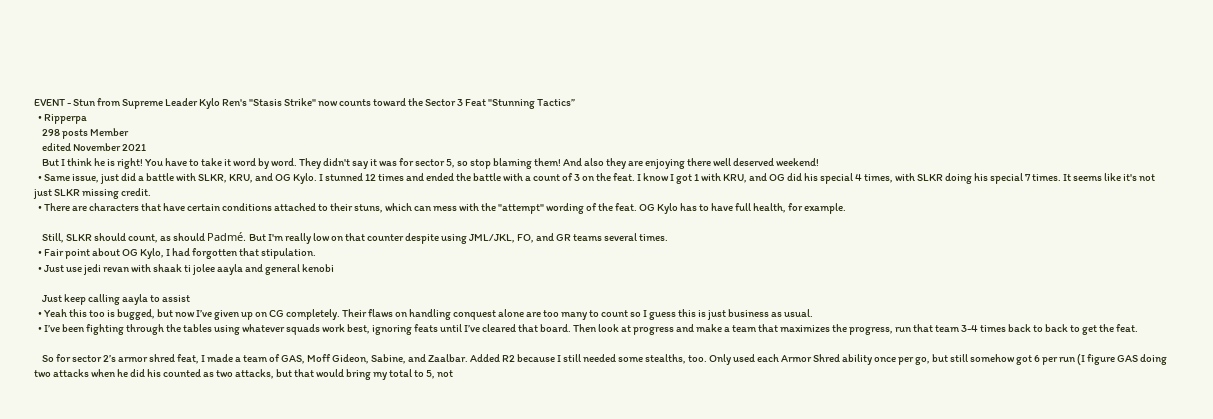EVENT - Stun from Supreme Leader Kylo Ren's "Stasis Strike" now counts toward the Sector 3 Feat "Stunning Tactics”
  • Ripperpa
    298 posts Member
    edited November 2021
    But I think he is right! You have to take it word by word. They didn't say it was for sector 5, so stop blaming them! And also they are enjoying there well deserved weekend!
  • Same issue, just did a battle with SLKR, KRU, and OG Kylo. I stunned 12 times and ended the battle with a count of 3 on the feat. I know I got 1 with KRU, and OG did his special 4 times, with SLKR doing his special 7 times. It seems like it's not just SLKR missing credit.
  • There are characters that have certain conditions attached to their stuns, which can mess with the "attempt" wording of the feat. OG Kylo has to have full health, for example.

    Still, SLKR should count, as should Padmé. But I'm really low on that counter despite using JML/JKL, FO, and GR teams several times.
  • Fair point about OG Kylo, I had forgotten that stipulation.
  • Just use jedi revan with shaak ti jolee aayla and general kenobi

    Just keep calling aayla to assist
  • Yeah this too is bugged, but now I’ve given up on CG completely. Their flaws on handling conquest alone are too many to count so I guess this is just business as usual.
  • I’ve been fighting through the tables using whatever squads work best, ignoring feats until I’ve cleared that board. Then look at progress and make a team that maximizes the progress, run that team 3-4 times back to back to get the feat.

    So for sector 2’s armor shred feat, I made a team of GAS, Moff Gideon, Sabine, and Zaalbar. Added R2 because I still needed some stealths, too. Only used each Armor Shred ability once per go, but still somehow got 6 per run (I figure GAS doing two attacks when he did his counted as two attacks, but that would bring my total to 5, not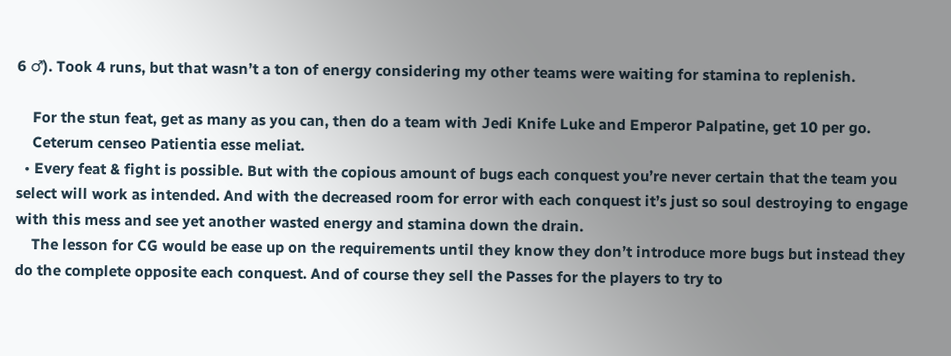6 ♂). Took 4 runs, but that wasn’t a ton of energy considering my other teams were waiting for stamina to replenish.

    For the stun feat, get as many as you can, then do a team with Jedi Knife Luke and Emperor Palpatine, get 10 per go.
    Ceterum censeo Patientia esse meliat.
  • Every feat & fight is possible. But with the copious amount of bugs each conquest you’re never certain that the team you select will work as intended. And with the decreased room for error with each conquest it’s just so soul destroying to engage with this mess and see yet another wasted energy and stamina down the drain.
    The lesson for CG would be ease up on the requirements until they know they don’t introduce more bugs but instead they do the complete opposite each conquest. And of course they sell the Passes for the players to try to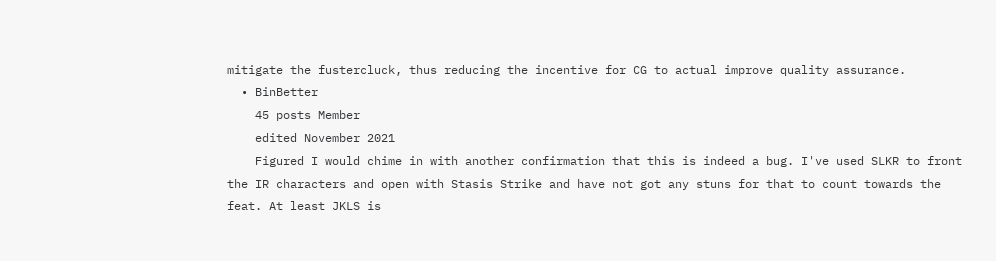mitigate the fustercluck, thus reducing the incentive for CG to actual improve quality assurance.
  • BinBetter
    45 posts Member
    edited November 2021
    Figured I would chime in with another confirmation that this is indeed a bug. I've used SLKR to front the IR characters and open with Stasis Strike and have not got any stuns for that to count towards the feat. At least JKLS is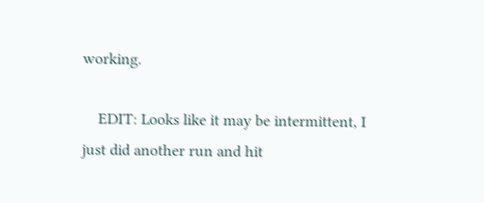working.

    EDIT: Looks like it may be intermittent, I just did another run and hit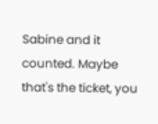Sabine and it counted. Maybe that's the ticket, you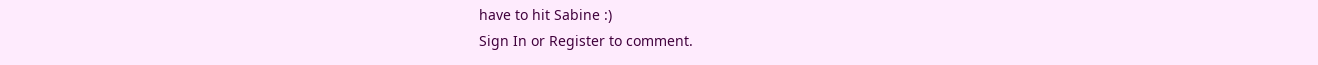have to hit Sabine :)
Sign In or Register to comment.